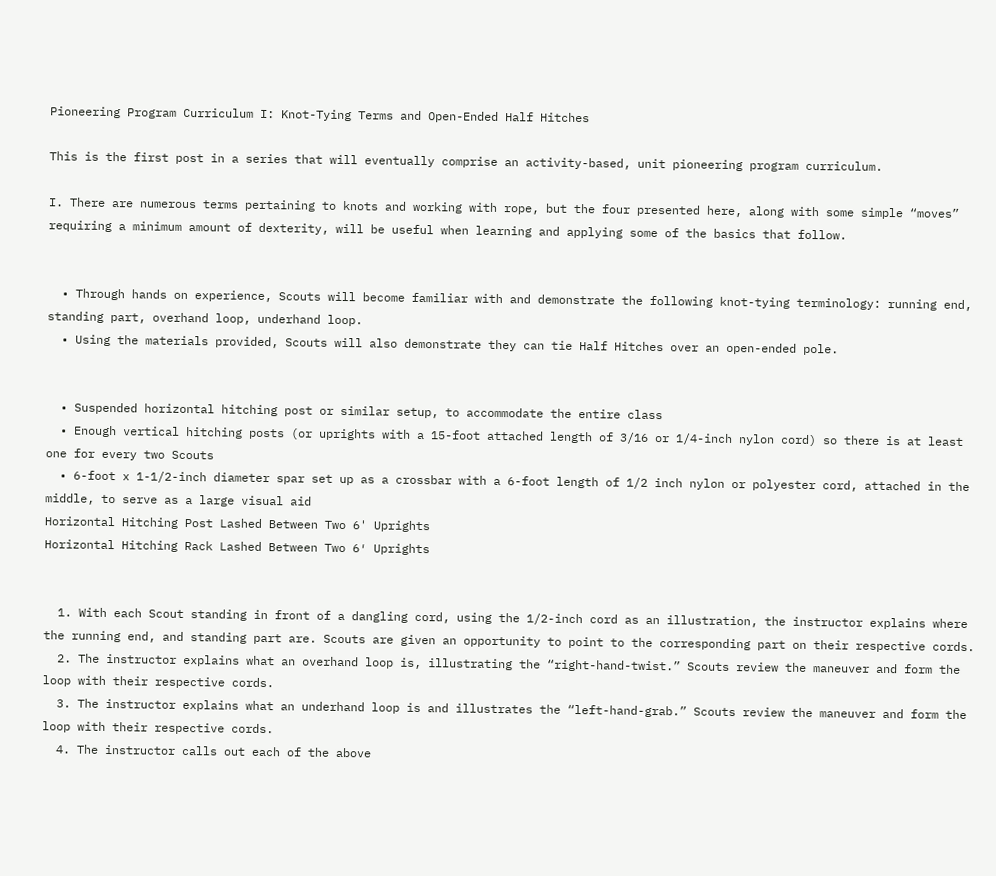Pioneering Program Curriculum I: Knot-Tying Terms and Open-Ended Half Hitches

This is the first post in a series that will eventually comprise an activity-based, unit pioneering program curriculum.

I. There are numerous terms pertaining to knots and working with rope, but the four presented here, along with some simple “moves” requiring a minimum amount of dexterity, will be useful when learning and applying some of the basics that follow.


  • Through hands on experience, Scouts will become familiar with and demonstrate the following knot-tying terminology: running end, standing part, overhand loop, underhand loop.
  • Using the materials provided, Scouts will also demonstrate they can tie Half Hitches over an open-ended pole.


  • Suspended horizontal hitching post or similar setup, to accommodate the entire class
  • Enough vertical hitching posts (or uprights with a 15-foot attached length of 3/16 or 1/4-inch nylon cord) so there is at least one for every two Scouts
  • 6-foot x 1-1/2-inch diameter spar set up as a crossbar with a 6-foot length of 1/2 inch nylon or polyester cord, attached in the middle, to serve as a large visual aid
Horizontal Hitching Post Lashed Between Two 6' Uprights
Horizontal Hitching Rack Lashed Between Two 6′ Uprights


  1. With each Scout standing in front of a dangling cord, using the 1/2-inch cord as an illustration, the instructor explains where the running end, and standing part are. Scouts are given an opportunity to point to the corresponding part on their respective cords.
  2. The instructor explains what an overhand loop is, illustrating the “right-hand-twist.” Scouts review the maneuver and form the loop with their respective cords.
  3. The instructor explains what an underhand loop is and illustrates the “left-hand-grab.” Scouts review the maneuver and form the loop with their respective cords.
  4. The instructor calls out each of the above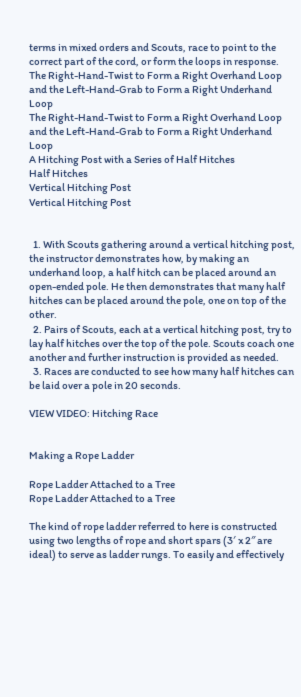terms in mixed orders and Scouts, race to point to the correct part of the cord, or form the loops in response.
The Right-Hand-Twist to Form a Right Overhand Loop and the Left-Hand-Grab to Form a Right Underhand Loop
The Right-Hand-Twist to Form a Right Overhand Loop and the Left-Hand-Grab to Form a Right Underhand Loop
A Hitching Post with a Series of Half Hitches
Half Hitches
Vertical Hitching Post
Vertical Hitching Post


  1. With Scouts gathering around a vertical hitching post, the instructor demonstrates how, by making an underhand loop, a half hitch can be placed around an open-ended pole. He then demonstrates that many half hitches can be placed around the pole, one on top of the other.
  2. Pairs of Scouts, each at a vertical hitching post, try to lay half hitches over the top of the pole. Scouts coach one another and further instruction is provided as needed.
  3. Races are conducted to see how many half hitches can be laid over a pole in 20 seconds.

VIEW VIDEO: Hitching Race


Making a Rope Ladder

Rope Ladder Attached to a Tree
Rope Ladder Attached to a Tree

The kind of rope ladder referred to here is constructed using two lengths of rope and short spars (3′ x 2″ are ideal) to serve as ladder rungs. To easily and effectively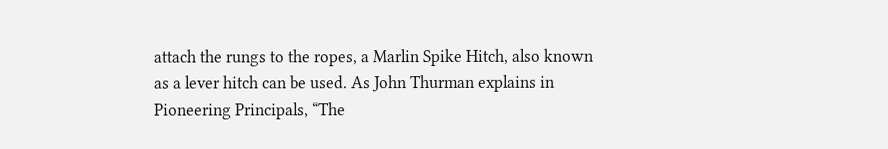attach the rungs to the ropes, a Marlin Spike Hitch, also known as a lever hitch can be used. As John Thurman explains in Pioneering Principals, “The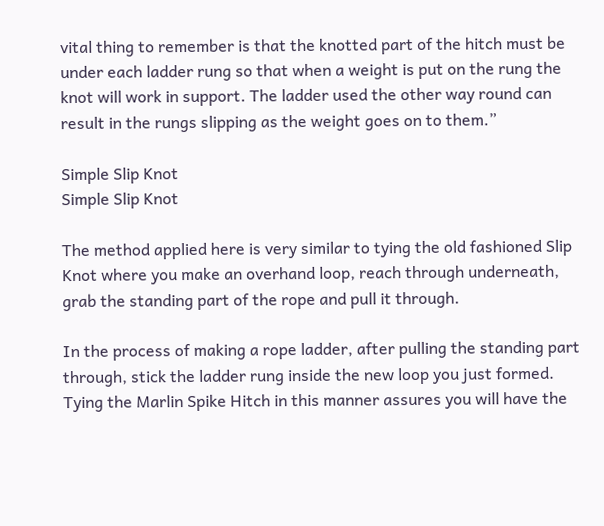vital thing to remember is that the knotted part of the hitch must be under each ladder rung so that when a weight is put on the rung the knot will work in support. The ladder used the other way round can result in the rungs slipping as the weight goes on to them.”

Simple Slip Knot
Simple Slip Knot

The method applied here is very similar to tying the old fashioned Slip Knot where you make an overhand loop, reach through underneath, grab the standing part of the rope and pull it through.

In the process of making a rope ladder, after pulling the standing part through, stick the ladder rung inside the new loop you just formed. Tying the Marlin Spike Hitch in this manner assures you will have the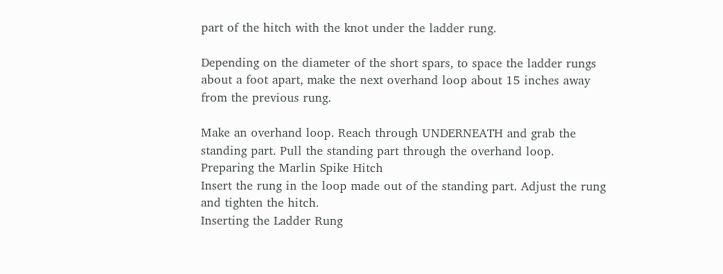part of the hitch with the knot under the ladder rung.

Depending on the diameter of the short spars, to space the ladder rungs about a foot apart, make the next overhand loop about 15 inches away from the previous rung.

Make an overhand loop. Reach through UNDERNEATH and grab the standing part. Pull the standing part through the overhand loop.
Preparing the Marlin Spike Hitch
Insert the rung in the loop made out of the standing part. Adjust the rung and tighten the hitch.
Inserting the Ladder Rung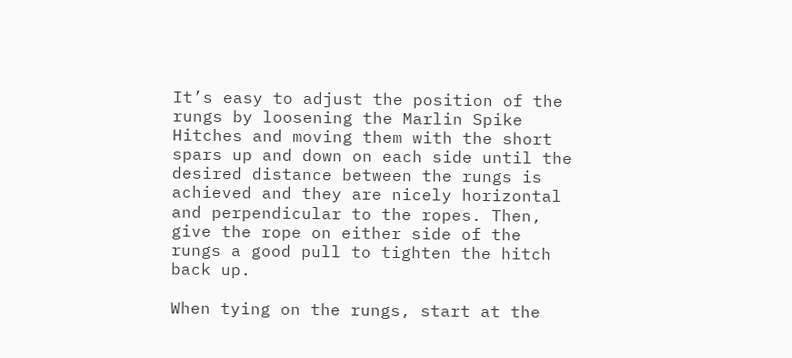It’s easy to adjust the position of the rungs by loosening the Marlin Spike Hitches and moving them with the short spars up and down on each side until the desired distance between the rungs is achieved and they are nicely horizontal and perpendicular to the ropes. Then, give the rope on either side of the rungs a good pull to tighten the hitch back up.

When tying on the rungs, start at the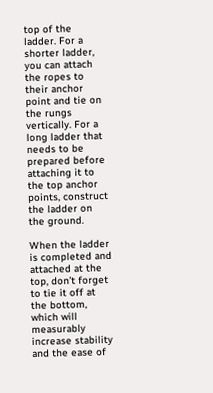top of the ladder. For a shorter ladder, you can attach the ropes to their anchor point and tie on the rungs vertically. For a long ladder that needs to be prepared before attaching it to the top anchor points, construct the ladder on the ground.

When the ladder is completed and attached at the top, don’t forget to tie it off at the bottom, which will measurably increase stability and the ease of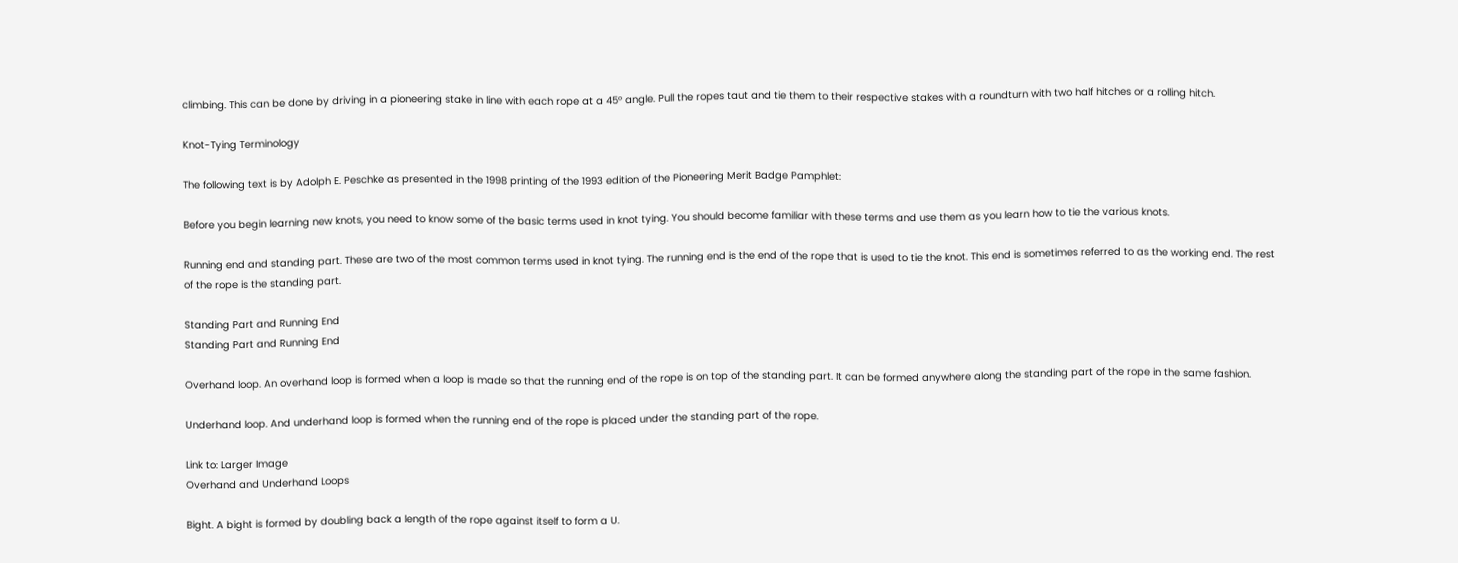climbing. This can be done by driving in a pioneering stake in line with each rope at a 45° angle. Pull the ropes taut and tie them to their respective stakes with a roundturn with two half hitches or a rolling hitch.

Knot-Tying Terminology

The following text is by Adolph E. Peschke as presented in the 1998 printing of the 1993 edition of the Pioneering Merit Badge Pamphlet:

Before you begin learning new knots, you need to know some of the basic terms used in knot tying. You should become familiar with these terms and use them as you learn how to tie the various knots.

Running end and standing part. These are two of the most common terms used in knot tying. The running end is the end of the rope that is used to tie the knot. This end is sometimes referred to as the working end. The rest of the rope is the standing part.

Standing Part and Running End
Standing Part and Running End

Overhand loop. An overhand loop is formed when a loop is made so that the running end of the rope is on top of the standing part. It can be formed anywhere along the standing part of the rope in the same fashion.

Underhand loop. And underhand loop is formed when the running end of the rope is placed under the standing part of the rope.

Link to: Larger Image
Overhand and Underhand Loops

Bight. A bight is formed by doubling back a length of the rope against itself to form a U.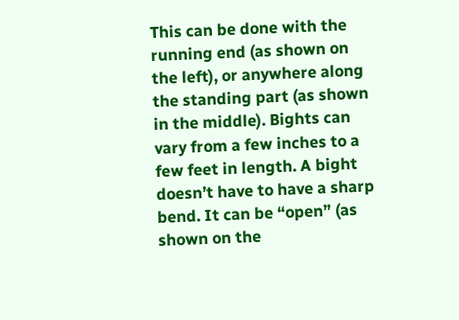This can be done with the running end (as shown on the left), or anywhere along the standing part (as shown in the middle). Bights can vary from a few inches to a few feet in length. A bight doesn’t have to have a sharp bend. It can be “open” (as shown on the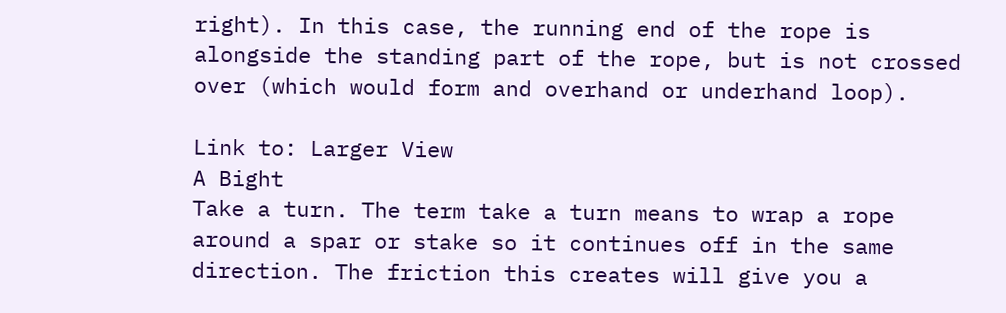right). In this case, the running end of the rope is alongside the standing part of the rope, but is not crossed over (which would form and overhand or underhand loop).

Link to: Larger View
A Bight
Take a turn. The term take a turn means to wrap a rope around a spar or stake so it continues off in the same direction. The friction this creates will give you a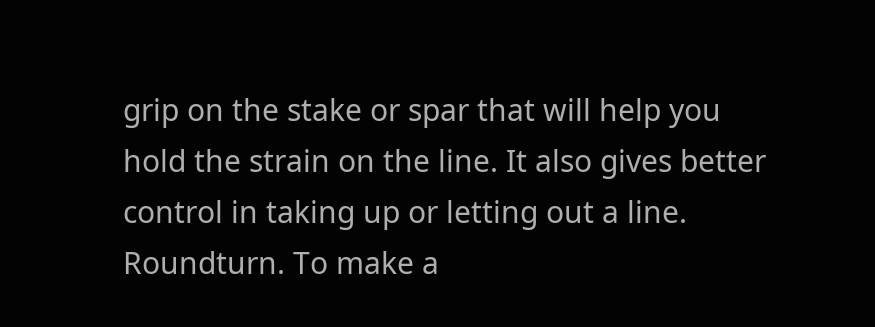grip on the stake or spar that will help you hold the strain on the line. It also gives better control in taking up or letting out a line.
Roundturn. To make a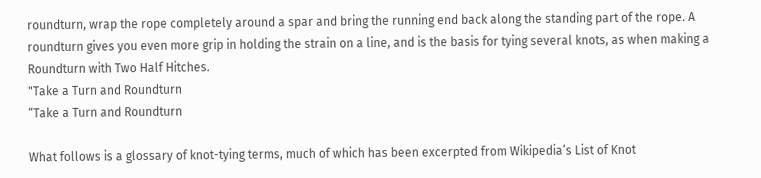roundturn, wrap the rope completely around a spar and bring the running end back along the standing part of the rope. A roundturn gives you even more grip in holding the strain on a line, and is the basis for tying several knots, as when making a Roundturn with Two Half Hitches.
"Take a Turn and Roundturn
“Take a Turn and Roundturn

What follows is a glossary of knot-tying terms, much of which has been excerpted from Wikipedia’s List of Knot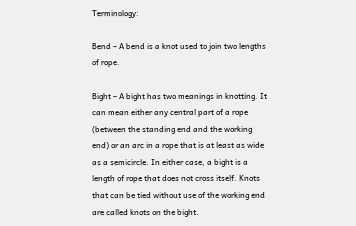Terminology:

Bend – A bend is a knot used to join two lengths of rope.

Bight – A bight has two meanings in knotting. It can mean either any central part of a rope (between the standing end and the working end) or an arc in a rope that is at least as wide as a semicircle. In either case, a bight is a length of rope that does not cross itself. Knots that can be tied without use of the working end are called knots on the bight.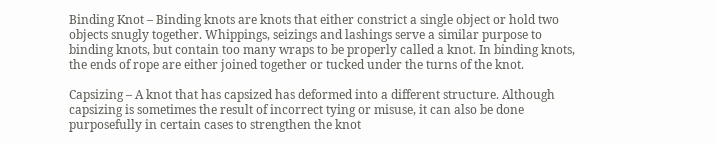Binding Knot – Binding knots are knots that either constrict a single object or hold two objects snugly together. Whippings, seizings and lashings serve a similar purpose to binding knots, but contain too many wraps to be properly called a knot. In binding knots, the ends of rope are either joined together or tucked under the turns of the knot.

Capsizing – A knot that has capsized has deformed into a different structure. Although capsizing is sometimes the result of incorrect tying or misuse, it can also be done purposefully in certain cases to strengthen the knot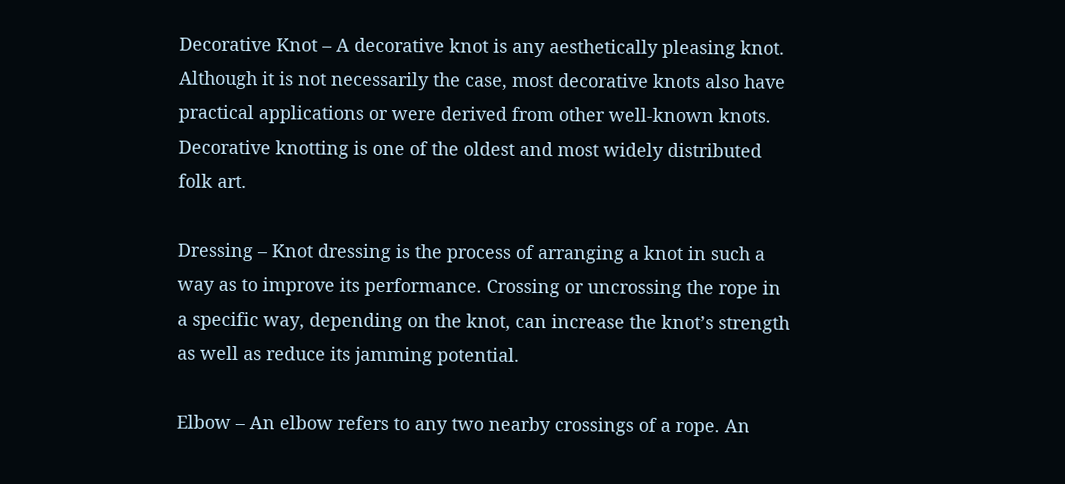Decorative Knot – A decorative knot is any aesthetically pleasing knot. Although it is not necessarily the case, most decorative knots also have practical applications or were derived from other well-known knots. Decorative knotting is one of the oldest and most widely distributed folk art.

Dressing – Knot dressing is the process of arranging a knot in such a way as to improve its performance. Crossing or uncrossing the rope in a specific way, depending on the knot, can increase the knot’s strength as well as reduce its jamming potential.

Elbow – An elbow refers to any two nearby crossings of a rope. An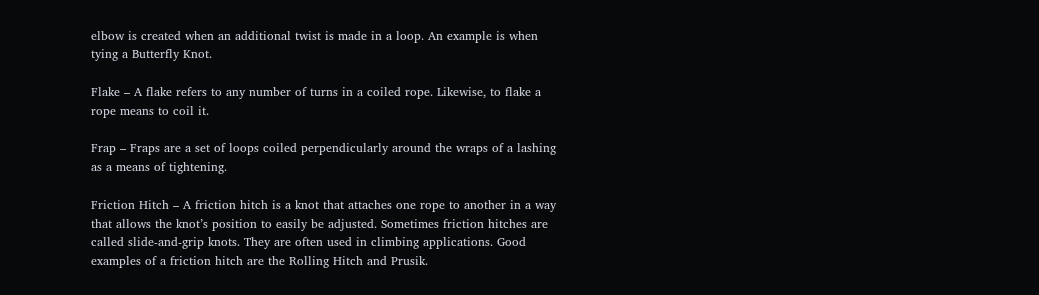elbow is created when an additional twist is made in a loop. An example is when tying a Butterfly Knot.

Flake – A flake refers to any number of turns in a coiled rope. Likewise, to flake a rope means to coil it.

Frap – Fraps are a set of loops coiled perpendicularly around the wraps of a lashing as a means of tightening.

Friction Hitch – A friction hitch is a knot that attaches one rope to another in a way that allows the knot’s position to easily be adjusted. Sometimes friction hitches are called slide-and-grip knots. They are often used in climbing applications. Good examples of a friction hitch are the Rolling Hitch and Prusik.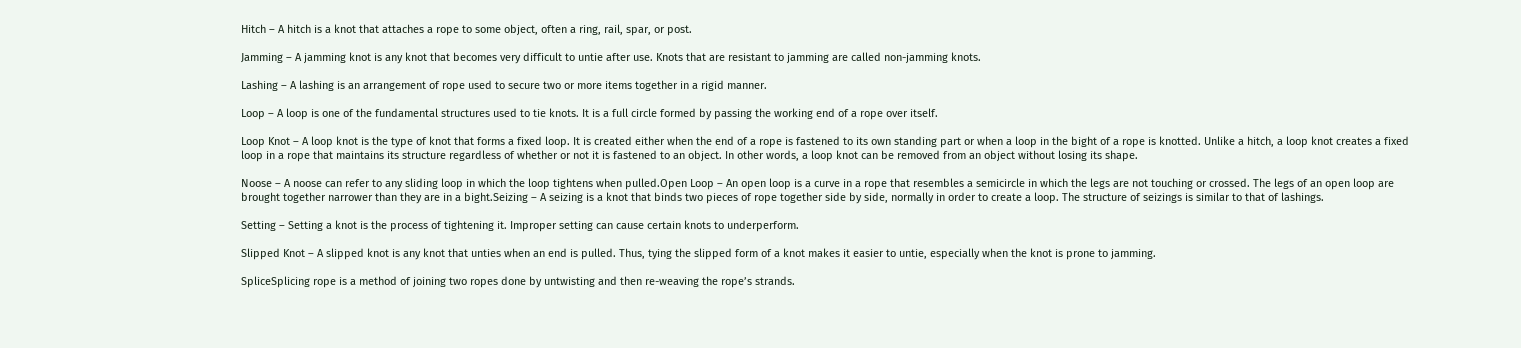Hitch – A hitch is a knot that attaches a rope to some object, often a ring, rail, spar, or post.

Jamming – A jamming knot is any knot that becomes very difficult to untie after use. Knots that are resistant to jamming are called non-jamming knots.

Lashing – A lashing is an arrangement of rope used to secure two or more items together in a rigid manner.

Loop – A loop is one of the fundamental structures used to tie knots. It is a full circle formed by passing the working end of a rope over itself.

Loop Knot – A loop knot is the type of knot that forms a fixed loop. It is created either when the end of a rope is fastened to its own standing part or when a loop in the bight of a rope is knotted. Unlike a hitch, a loop knot creates a fixed loop in a rope that maintains its structure regardless of whether or not it is fastened to an object. In other words, a loop knot can be removed from an object without losing its shape.

Noose – A noose can refer to any sliding loop in which the loop tightens when pulled.Open Loop – An open loop is a curve in a rope that resembles a semicircle in which the legs are not touching or crossed. The legs of an open loop are brought together narrower than they are in a bight.Seizing – A seizing is a knot that binds two pieces of rope together side by side, normally in order to create a loop. The structure of seizings is similar to that of lashings.

Setting – Setting a knot is the process of tightening it. Improper setting can cause certain knots to underperform.

Slipped Knot – A slipped knot is any knot that unties when an end is pulled. Thus, tying the slipped form of a knot makes it easier to untie, especially when the knot is prone to jamming.

SpliceSplicing rope is a method of joining two ropes done by untwisting and then re-weaving the rope’s strands.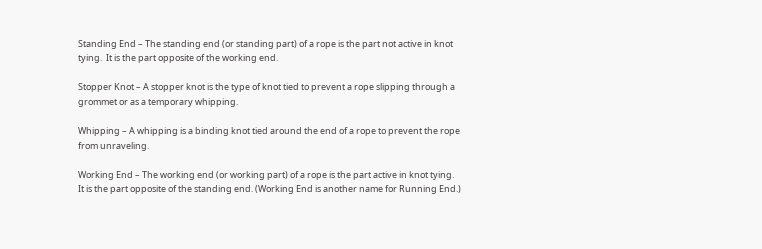Standing End – The standing end (or standing part) of a rope is the part not active in knot tying.  It is the part opposite of the working end.

Stopper Knot – A stopper knot is the type of knot tied to prevent a rope slipping through a grommet or as a temporary whipping.

Whipping – A whipping is a binding knot tied around the end of a rope to prevent the rope from unraveling.

Working End – The working end (or working part) of a rope is the part active in knot tying.  It is the part opposite of the standing end. (Working End is another name for Running End.)